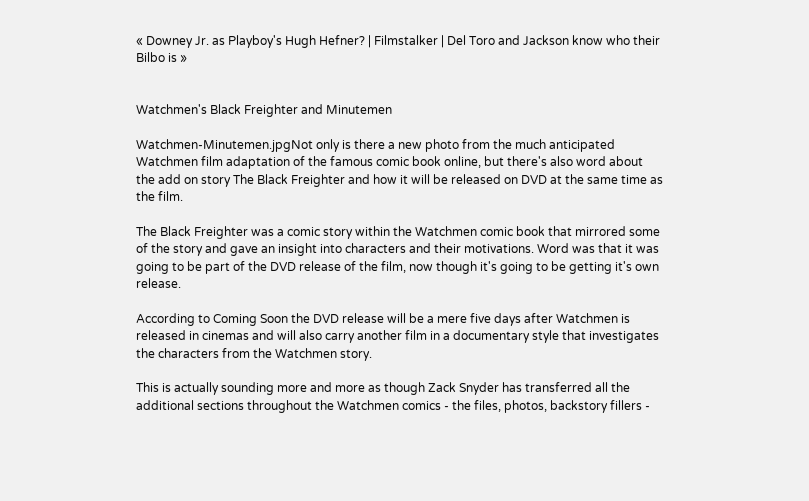« Downey Jr. as Playboy's Hugh Hefner? | Filmstalker | Del Toro and Jackson know who their Bilbo is »


Watchmen's Black Freighter and Minutemen

Watchmen-Minutemen.jpgNot only is there a new photo from the much anticipated Watchmen film adaptation of the famous comic book online, but there's also word about the add on story The Black Freighter and how it will be released on DVD at the same time as the film.

The Black Freighter was a comic story within the Watchmen comic book that mirrored some of the story and gave an insight into characters and their motivations. Word was that it was going to be part of the DVD release of the film, now though it's going to be getting it's own release.

According to Coming Soon the DVD release will be a mere five days after Watchmen is released in cinemas and will also carry another film in a documentary style that investigates the characters from the Watchmen story.

This is actually sounding more and more as though Zack Snyder has transferred all the additional sections throughout the Watchmen comics - the files, photos, backstory fillers -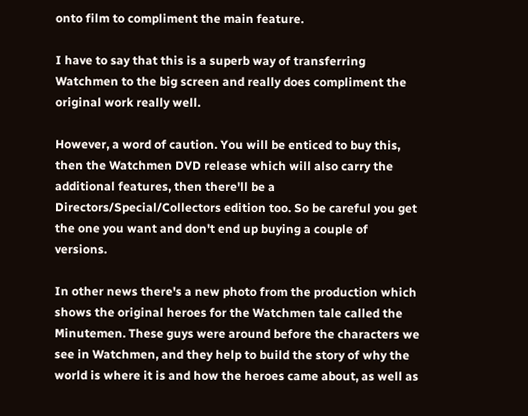onto film to compliment the main feature.

I have to say that this is a superb way of transferring Watchmen to the big screen and really does compliment the original work really well.

However, a word of caution. You will be enticed to buy this, then the Watchmen DVD release which will also carry the additional features, then there'll be a Directors/Special/Collectors edition too. So be careful you get the one you want and don't end up buying a couple of versions.

In other news there's a new photo from the production which shows the original heroes for the Watchmen tale called the Minutemen. These guys were around before the characters we see in Watchmen, and they help to build the story of why the world is where it is and how the heroes came about, as well as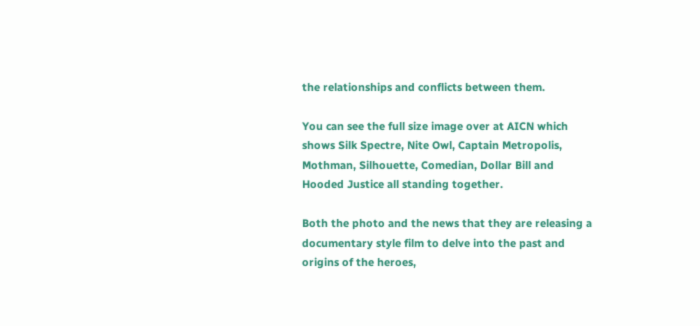the relationships and conflicts between them.

You can see the full size image over at AICN which shows Silk Spectre, Nite Owl, Captain Metropolis, Mothman, Silhouette, Comedian, Dollar Bill and Hooded Justice all standing together.

Both the photo and the news that they are releasing a documentary style film to delve into the past and origins of the heroes,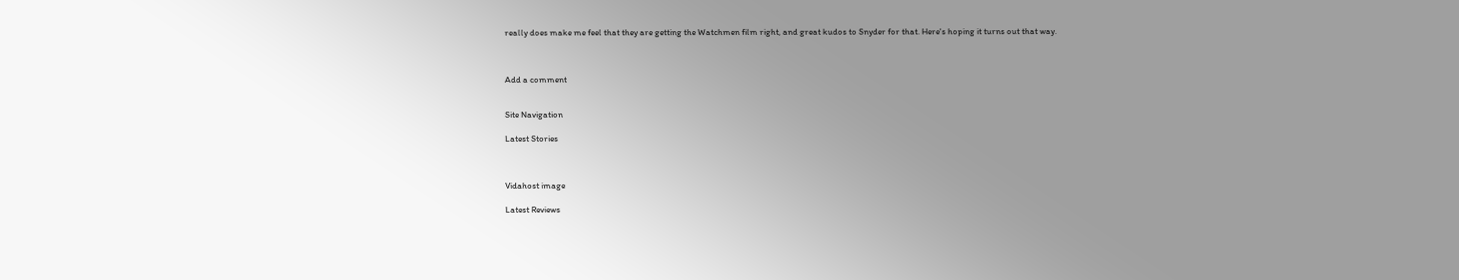really does make me feel that they are getting the Watchmen film right, and great kudos to Snyder for that. Here's hoping it turns out that way.



Add a comment


Site Navigation

Latest Stories



Vidahost image

Latest Reviews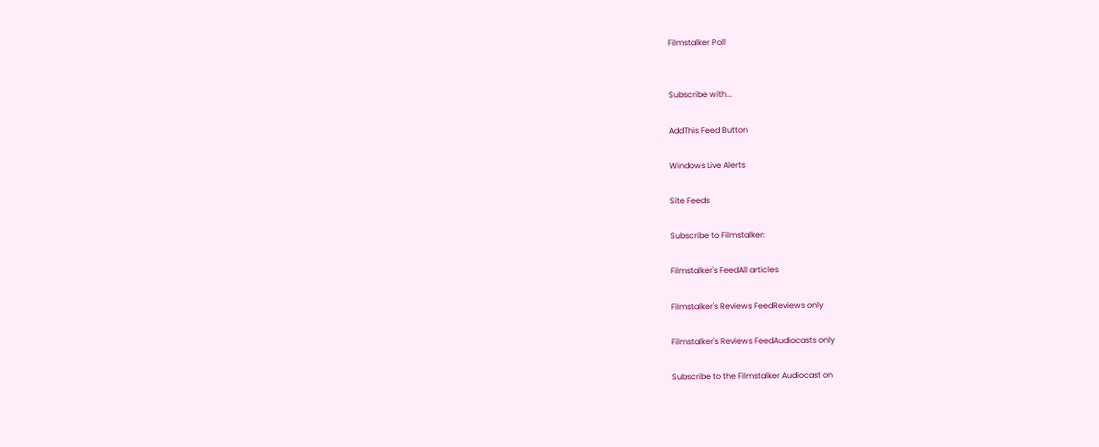Filmstalker Poll


Subscribe with...

AddThis Feed Button

Windows Live Alerts

Site Feeds

Subscribe to Filmstalker:

Filmstalker's FeedAll articles

Filmstalker's Reviews FeedReviews only

Filmstalker's Reviews FeedAudiocasts only

Subscribe to the Filmstalker Audiocast on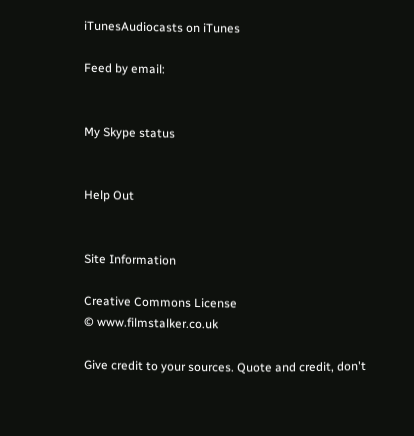iTunesAudiocasts on iTunes

Feed by email:


My Skype status


Help Out


Site Information

Creative Commons License
© www.filmstalker.co.uk

Give credit to your sources. Quote and credit, don't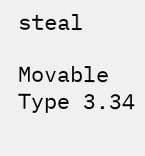steal

Movable Type 3.34